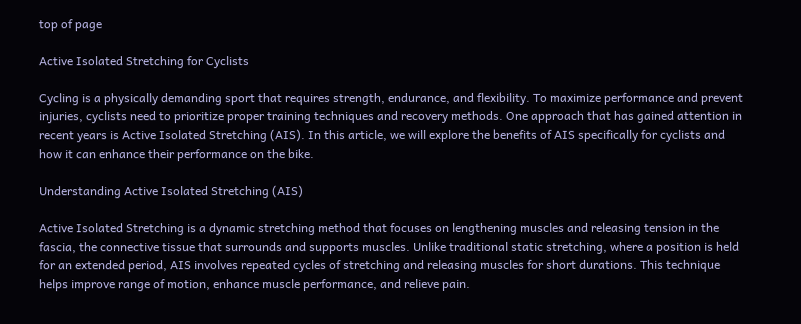top of page

Active Isolated Stretching for Cyclists

Cycling is a physically demanding sport that requires strength, endurance, and flexibility. To maximize performance and prevent injuries, cyclists need to prioritize proper training techniques and recovery methods. One approach that has gained attention in recent years is Active Isolated Stretching (AIS). In this article, we will explore the benefits of AIS specifically for cyclists and how it can enhance their performance on the bike.

Understanding Active Isolated Stretching (AIS)

Active Isolated Stretching is a dynamic stretching method that focuses on lengthening muscles and releasing tension in the fascia, the connective tissue that surrounds and supports muscles. Unlike traditional static stretching, where a position is held for an extended period, AIS involves repeated cycles of stretching and releasing muscles for short durations. This technique helps improve range of motion, enhance muscle performance, and relieve pain.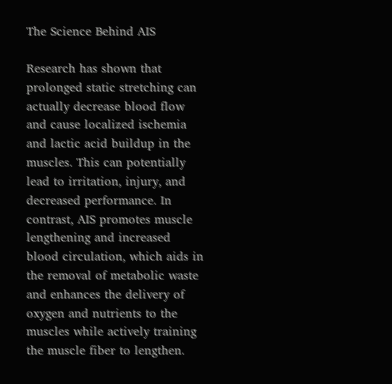The Science Behind AIS

Research has shown that prolonged static stretching can actually decrease blood flow and cause localized ischemia and lactic acid buildup in the muscles. This can potentially lead to irritation, injury, and decreased performance. In contrast, AIS promotes muscle lengthening and increased blood circulation, which aids in the removal of metabolic waste and enhances the delivery of oxygen and nutrients to the muscles while actively training the muscle fiber to lengthen.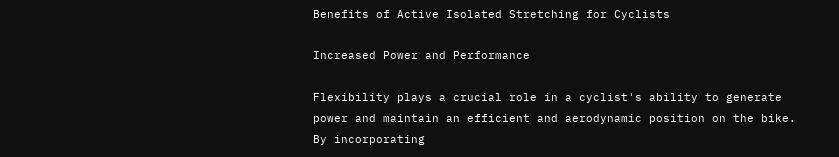Benefits of Active Isolated Stretching for Cyclists

Increased Power and Performance

Flexibility plays a crucial role in a cyclist's ability to generate power and maintain an efficient and aerodynamic position on the bike. By incorporating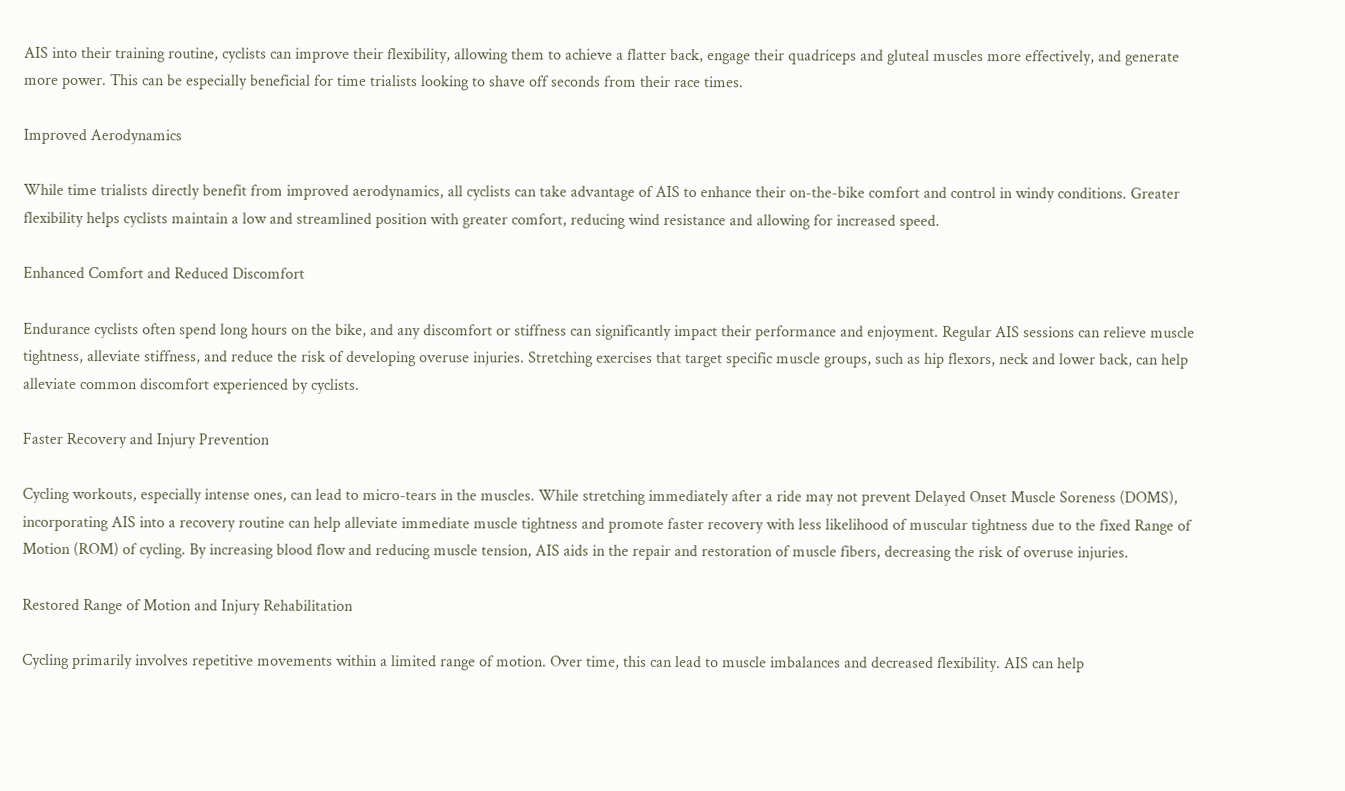AIS into their training routine, cyclists can improve their flexibility, allowing them to achieve a flatter back, engage their quadriceps and gluteal muscles more effectively, and generate more power. This can be especially beneficial for time trialists looking to shave off seconds from their race times.

Improved Aerodynamics

While time trialists directly benefit from improved aerodynamics, all cyclists can take advantage of AIS to enhance their on-the-bike comfort and control in windy conditions. Greater flexibility helps cyclists maintain a low and streamlined position with greater comfort, reducing wind resistance and allowing for increased speed.

Enhanced Comfort and Reduced Discomfort

Endurance cyclists often spend long hours on the bike, and any discomfort or stiffness can significantly impact their performance and enjoyment. Regular AIS sessions can relieve muscle tightness, alleviate stiffness, and reduce the risk of developing overuse injuries. Stretching exercises that target specific muscle groups, such as hip flexors, neck and lower back, can help alleviate common discomfort experienced by cyclists.

Faster Recovery and Injury Prevention

Cycling workouts, especially intense ones, can lead to micro-tears in the muscles. While stretching immediately after a ride may not prevent Delayed Onset Muscle Soreness (DOMS), incorporating AIS into a recovery routine can help alleviate immediate muscle tightness and promote faster recovery with less likelihood of muscular tightness due to the fixed Range of Motion (ROM) of cycling. By increasing blood flow and reducing muscle tension, AIS aids in the repair and restoration of muscle fibers, decreasing the risk of overuse injuries.

Restored Range of Motion and Injury Rehabilitation

Cycling primarily involves repetitive movements within a limited range of motion. Over time, this can lead to muscle imbalances and decreased flexibility. AIS can help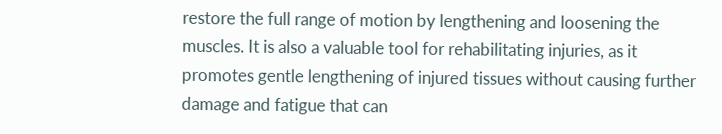restore the full range of motion by lengthening and loosening the muscles. It is also a valuable tool for rehabilitating injuries, as it promotes gentle lengthening of injured tissues without causing further damage and fatigue that can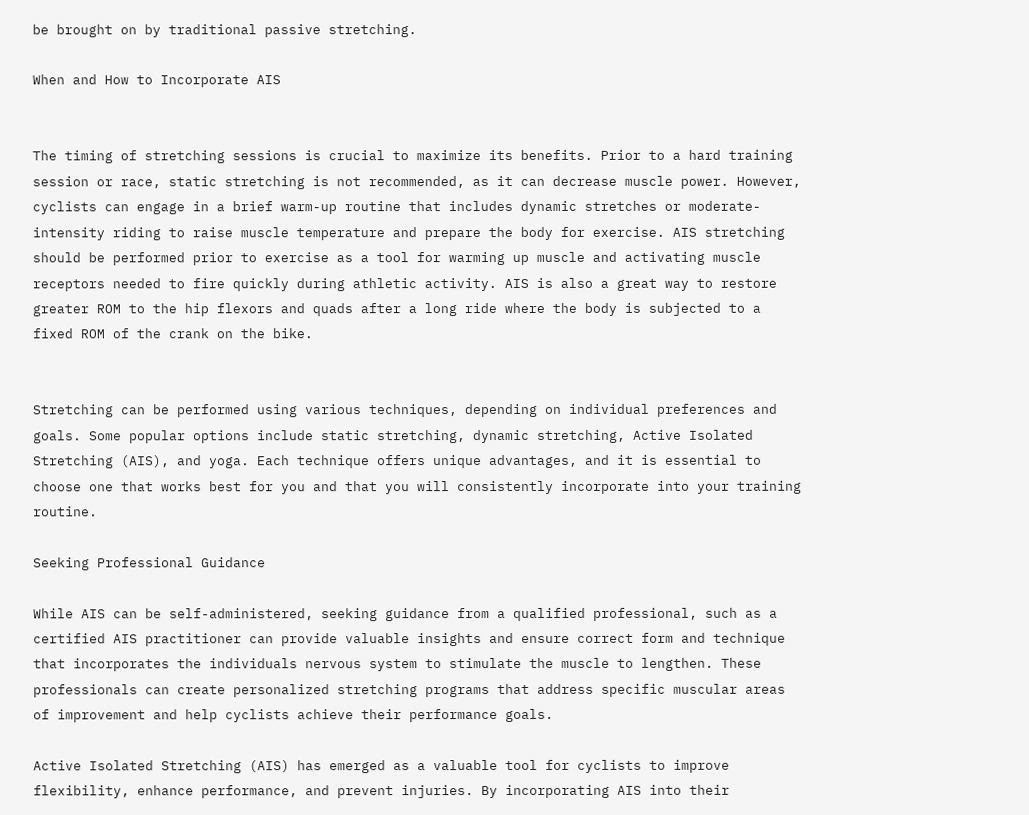be brought on by traditional passive stretching.

When and How to Incorporate AIS


The timing of stretching sessions is crucial to maximize its benefits. Prior to a hard training session or race, static stretching is not recommended, as it can decrease muscle power. However, cyclists can engage in a brief warm-up routine that includes dynamic stretches or moderate-intensity riding to raise muscle temperature and prepare the body for exercise. AIS stretching should be performed prior to exercise as a tool for warming up muscle and activating muscle receptors needed to fire quickly during athletic activity. AIS is also a great way to restore greater ROM to the hip flexors and quads after a long ride where the body is subjected to a fixed ROM of the crank on the bike.


Stretching can be performed using various techniques, depending on individual preferences and goals. Some popular options include static stretching, dynamic stretching, Active Isolated Stretching (AIS), and yoga. Each technique offers unique advantages, and it is essential to choose one that works best for you and that you will consistently incorporate into your training routine.

Seeking Professional Guidance

While AIS can be self-administered, seeking guidance from a qualified professional, such as a certified AIS practitioner can provide valuable insights and ensure correct form and technique that incorporates the individuals nervous system to stimulate the muscle to lengthen. These professionals can create personalized stretching programs that address specific muscular areas of improvement and help cyclists achieve their performance goals.

Active Isolated Stretching (AIS) has emerged as a valuable tool for cyclists to improve flexibility, enhance performance, and prevent injuries. By incorporating AIS into their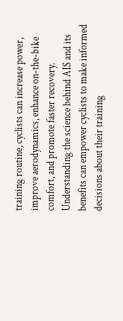training routine, cyclists can increase power, improve aerodynamics, enhance on-the-bike comfort, and promote faster recovery. Understanding the science behind AIS and its benefits can empower cyclists to make informed decisions about their training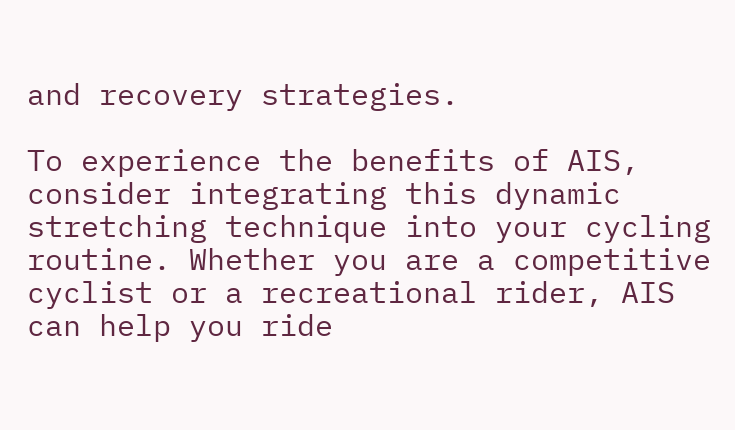and recovery strategies.

To experience the benefits of AIS, consider integrating this dynamic stretching technique into your cycling routine. Whether you are a competitive cyclist or a recreational rider, AIS can help you ride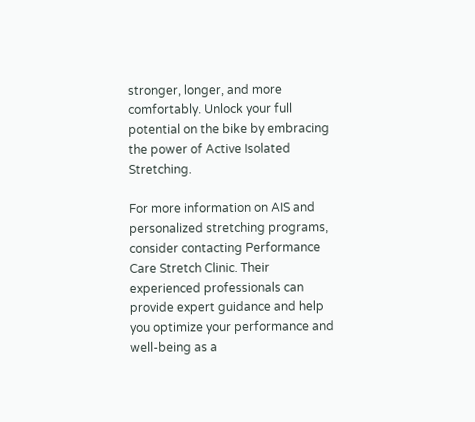stronger, longer, and more comfortably. Unlock your full potential on the bike by embracing the power of Active Isolated Stretching.

For more information on AIS and personalized stretching programs, consider contacting Performance Care Stretch Clinic. Their experienced professionals can provide expert guidance and help you optimize your performance and well-being as a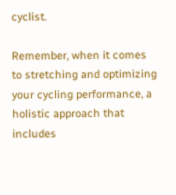cyclist.

Remember, when it comes to stretching and optimizing your cycling performance, a holistic approach that includes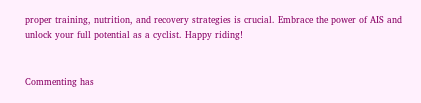proper training, nutrition, and recovery strategies is crucial. Embrace the power of AIS and unlock your full potential as a cyclist. Happy riding!


Commenting has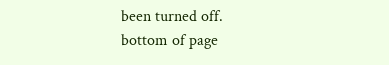been turned off.
bottom of page